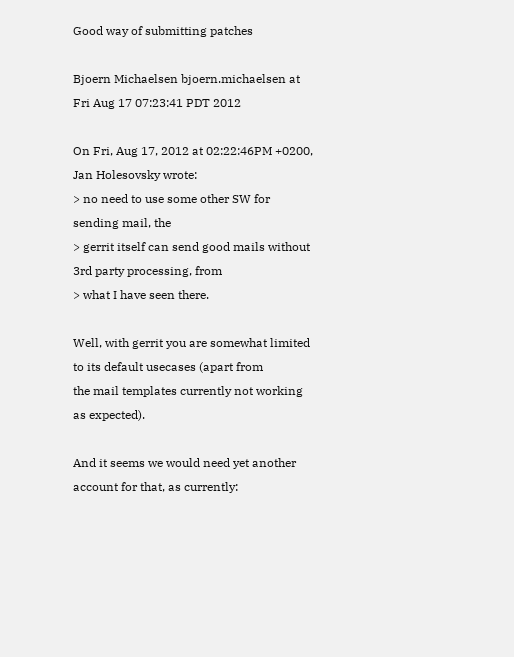Good way of submitting patches

Bjoern Michaelsen bjoern.michaelsen at
Fri Aug 17 07:23:41 PDT 2012

On Fri, Aug 17, 2012 at 02:22:46PM +0200, Jan Holesovsky wrote:
> no need to use some other SW for sending mail, the
> gerrit itself can send good mails without 3rd party processing, from
> what I have seen there.

Well, with gerrit you are somewhat limited to its default usecases (apart from
the mail templates currently not working as expected).

And it seems we would need yet another account for that, as currently: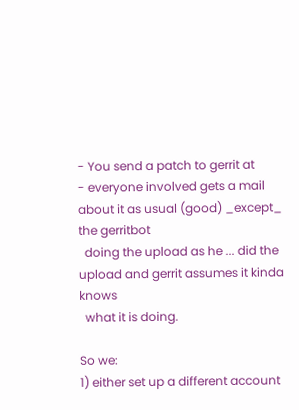- You send a patch to gerrit at
- everyone involved gets a mail about it as usual (good) _except_ the gerritbot
  doing the upload as he ... did the upload and gerrit assumes it kinda knows
  what it is doing.

So we:
1) either set up a different account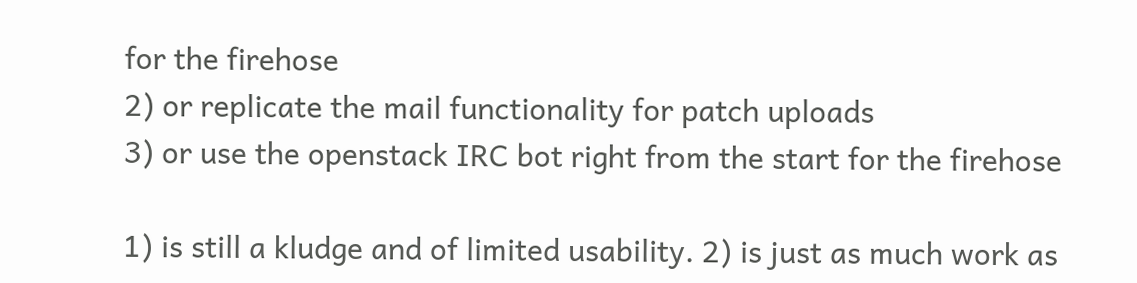for the firehose
2) or replicate the mail functionality for patch uploads
3) or use the openstack IRC bot right from the start for the firehose

1) is still a kludge and of limited usability. 2) is just as much work as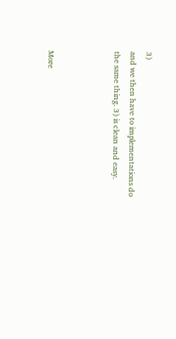3)
and we then have to implementations do the same thing. 3) is clean and easy.



More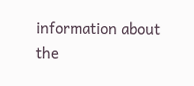information about the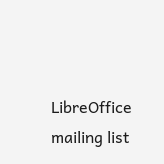LibreOffice mailing list